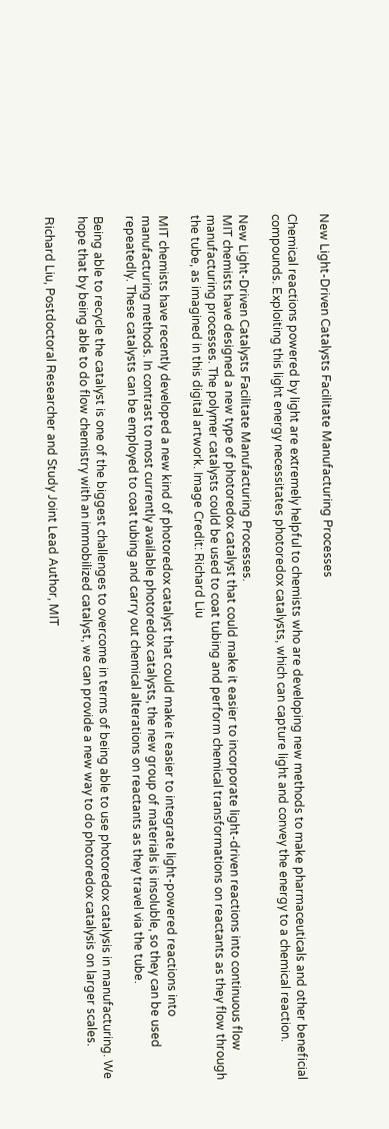New Light-Driven Catalysts Facilitate Manufacturing Processes

Chemical reactions powered by light are extremely helpful to chemists who are developing new methods to make pharmaceuticals and other beneficial compounds. Exploiting this light energy necessitates photoredox catalysts, which can capture light and convey the energy to a chemical reaction.

New Light-Driven Catalysts Facilitate Manufacturing Processes.
MIT chemists have designed a new type of photoredox catalyst that could make it easier to incorporate light-driven reactions into continuous flow manufacturing processes. The polymer catalysts could be used to coat tubing and perform chemical transformations on reactants as they flow through the tube, as imagined in this digital artwork. Image Credit: Richard Liu

MIT chemists have recently developed a new kind of photoredox catalyst that could make it easier to integrate light-powered reactions into manufacturing methods. In contrast to most currently available photoredox catalysts, the new group of materials is insoluble, so they can be used repeatedly. These catalysts can be employed to coat tubing and carry out chemical alterations on reactants as they travel via the tube.

Being able to recycle the catalyst is one of the biggest challenges to overcome in terms of being able to use photoredox catalysis in manufacturing. We hope that by being able to do flow chemistry with an immobilized catalyst, we can provide a new way to do photoredox catalysis on larger scales.

Richard Liu, Postdoctoral Researcher and Study Joint Lead Author, MIT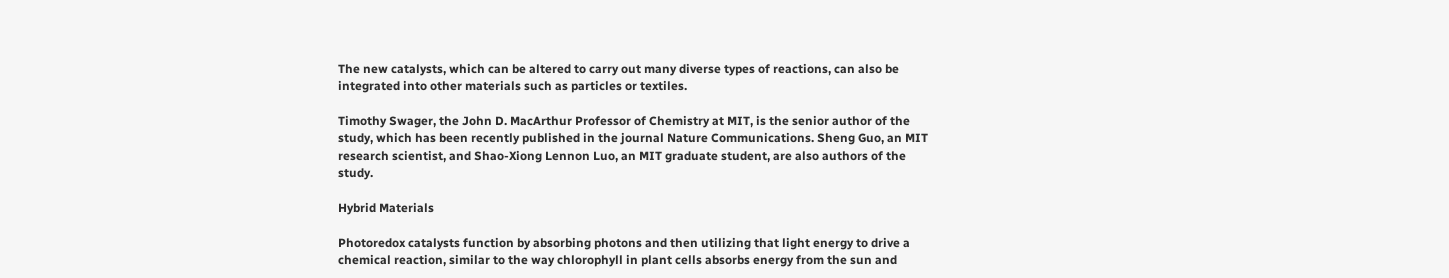The new catalysts, which can be altered to carry out many diverse types of reactions, can also be integrated into other materials such as particles or textiles.

Timothy Swager, the John D. MacArthur Professor of Chemistry at MIT, is the senior author of the study, which has been recently published in the journal Nature Communications. Sheng Guo, an MIT research scientist, and Shao-Xiong Lennon Luo, an MIT graduate student, are also authors of the study.

Hybrid Materials

Photoredox catalysts function by absorbing photons and then utilizing that light energy to drive a chemical reaction, similar to the way chlorophyll in plant cells absorbs energy from the sun and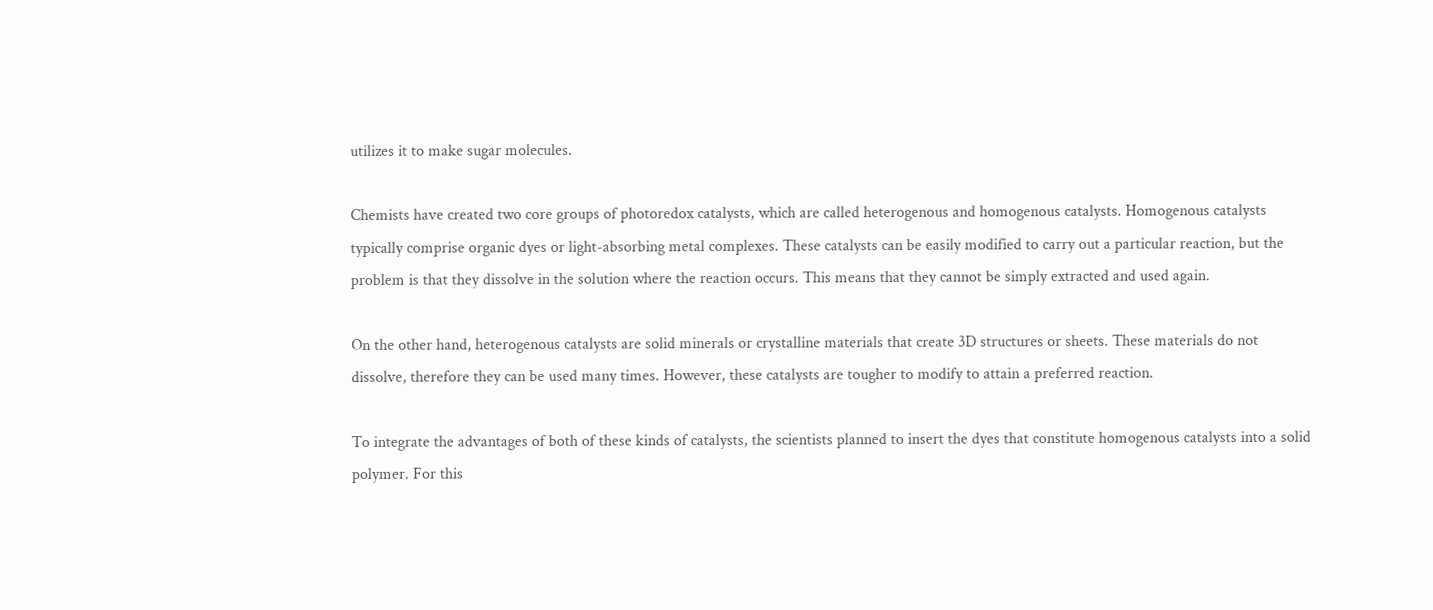utilizes it to make sugar molecules.

Chemists have created two core groups of photoredox catalysts, which are called heterogenous and homogenous catalysts. Homogenous catalysts typically comprise organic dyes or light-absorbing metal complexes. These catalysts can be easily modified to carry out a particular reaction, but the problem is that they dissolve in the solution where the reaction occurs. This means that they cannot be simply extracted and used again.

On the other hand, heterogenous catalysts are solid minerals or crystalline materials that create 3D structures or sheets. These materials do not dissolve, therefore they can be used many times. However, these catalysts are tougher to modify to attain a preferred reaction.

To integrate the advantages of both of these kinds of catalysts, the scientists planned to insert the dyes that constitute homogenous catalysts into a solid polymer. For this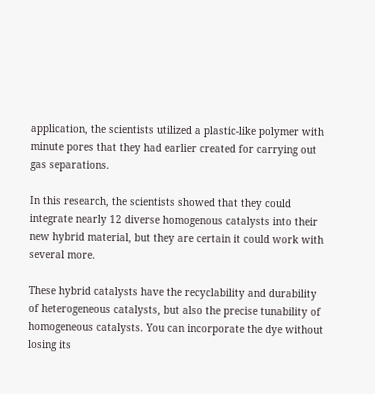application, the scientists utilized a plastic-like polymer with minute pores that they had earlier created for carrying out gas separations.

In this research, the scientists showed that they could integrate nearly 12 diverse homogenous catalysts into their new hybrid material, but they are certain it could work with several more.

These hybrid catalysts have the recyclability and durability of heterogeneous catalysts, but also the precise tunability of homogeneous catalysts. You can incorporate the dye without losing its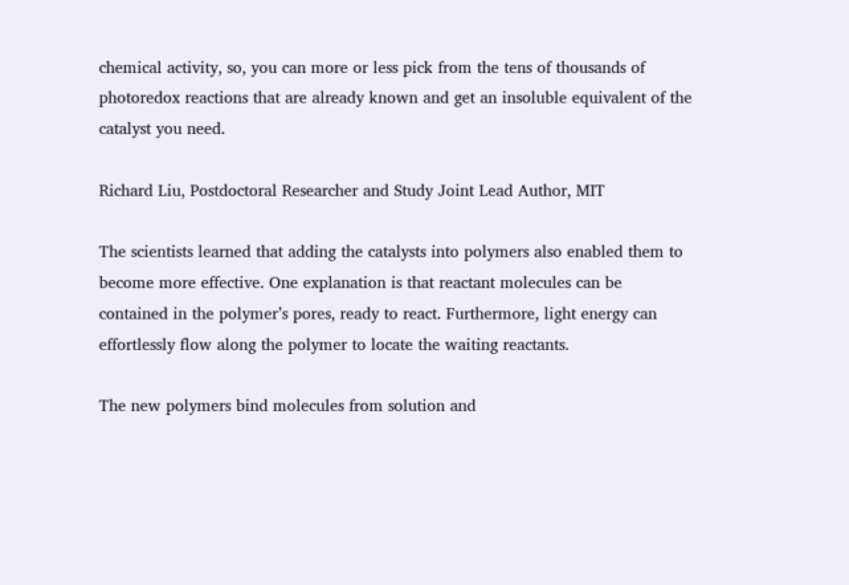chemical activity, so, you can more or less pick from the tens of thousands of photoredox reactions that are already known and get an insoluble equivalent of the catalyst you need.

Richard Liu, Postdoctoral Researcher and Study Joint Lead Author, MIT

The scientists learned that adding the catalysts into polymers also enabled them to become more effective. One explanation is that reactant molecules can be contained in the polymer’s pores, ready to react. Furthermore, light energy can effortlessly flow along the polymer to locate the waiting reactants.

The new polymers bind molecules from solution and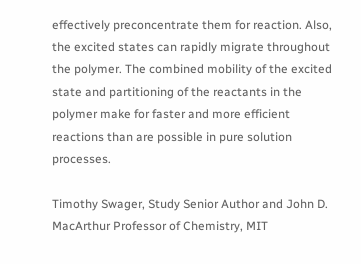effectively preconcentrate them for reaction. Also, the excited states can rapidly migrate throughout the polymer. The combined mobility of the excited state and partitioning of the reactants in the polymer make for faster and more efficient reactions than are possible in pure solution processes.

Timothy Swager, Study Senior Author and John D. MacArthur Professor of Chemistry, MIT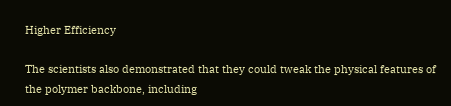Higher Efficiency

The scientists also demonstrated that they could tweak the physical features of the polymer backbone, including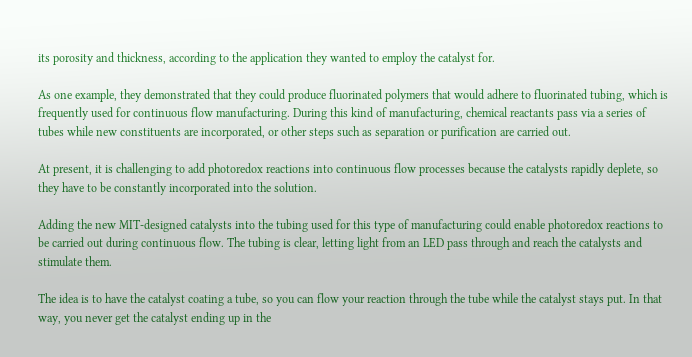its porosity and thickness, according to the application they wanted to employ the catalyst for.

As one example, they demonstrated that they could produce fluorinated polymers that would adhere to fluorinated tubing, which is frequently used for continuous flow manufacturing. During this kind of manufacturing, chemical reactants pass via a series of tubes while new constituents are incorporated, or other steps such as separation or purification are carried out.

At present, it is challenging to add photoredox reactions into continuous flow processes because the catalysts rapidly deplete, so they have to be constantly incorporated into the solution.

Adding the new MIT-designed catalysts into the tubing used for this type of manufacturing could enable photoredox reactions to be carried out during continuous flow. The tubing is clear, letting light from an LED pass through and reach the catalysts and stimulate them.

The idea is to have the catalyst coating a tube, so you can flow your reaction through the tube while the catalyst stays put. In that way, you never get the catalyst ending up in the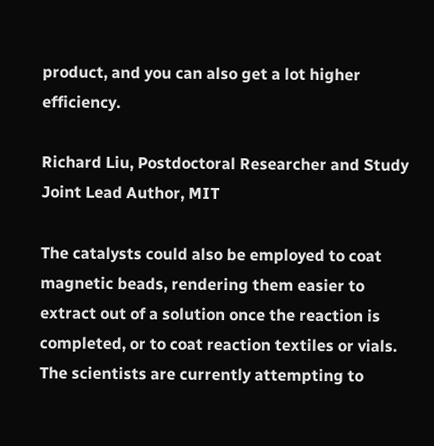product, and you can also get a lot higher efficiency.

Richard Liu, Postdoctoral Researcher and Study Joint Lead Author, MIT

The catalysts could also be employed to coat magnetic beads, rendering them easier to extract out of a solution once the reaction is completed, or to coat reaction textiles or vials. The scientists are currently attempting to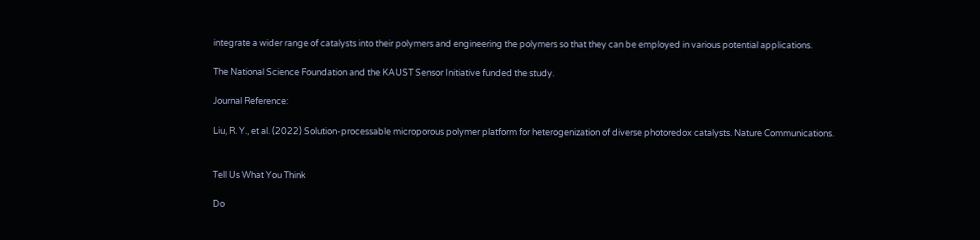integrate a wider range of catalysts into their polymers and engineering the polymers so that they can be employed in various potential applications.

The National Science Foundation and the KAUST Sensor Initiative funded the study.

Journal Reference:

Liu, R. Y., et al. (2022) Solution-processable microporous polymer platform for heterogenization of diverse photoredox catalysts. Nature Communications.


Tell Us What You Think

Do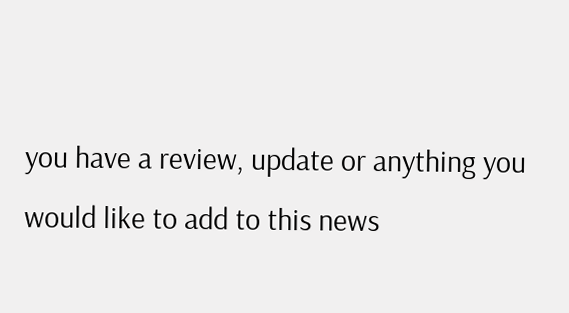you have a review, update or anything you would like to add to this news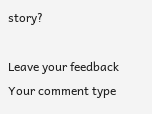story?

Leave your feedback
Your comment type